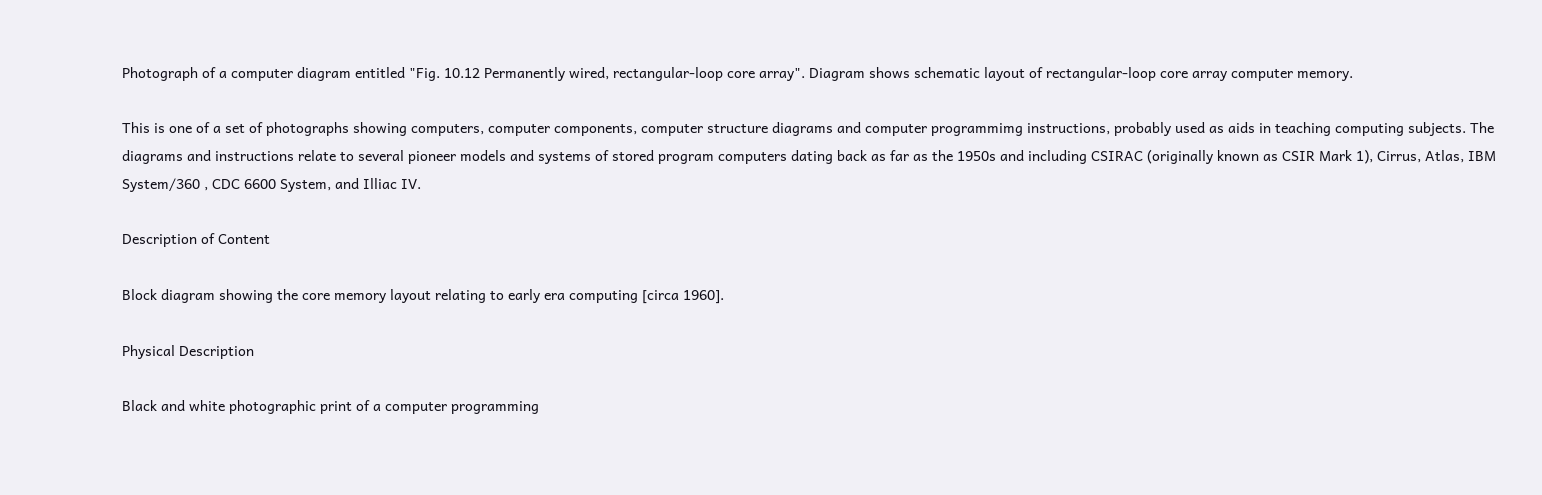Photograph of a computer diagram entitled "Fig. 10.12 Permanently wired, rectangular-loop core array". Diagram shows schematic layout of rectangular-loop core array computer memory.

This is one of a set of photographs showing computers, computer components, computer structure diagrams and computer programmimg instructions, probably used as aids in teaching computing subjects. The diagrams and instructions relate to several pioneer models and systems of stored program computers dating back as far as the 1950s and including CSIRAC (originally known as CSIR Mark 1), Cirrus, Atlas, IBM System/360 , CDC 6600 System, and Illiac IV.

Description of Content

Block diagram showing the core memory layout relating to early era computing [circa 1960].

Physical Description

Black and white photographic print of a computer programming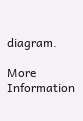diagram.

More Information